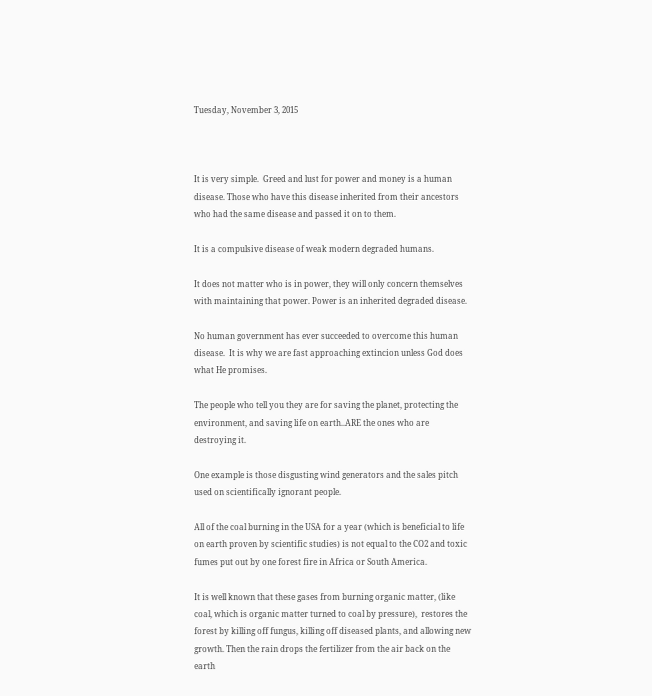Tuesday, November 3, 2015



It is very simple.  Greed and lust for power and money is a human disease. Those who have this disease inherited from their ancestors who had the same disease and passed it on to them.

It is a compulsive disease of weak modern degraded humans.

It does not matter who is in power, they will only concern themselves with maintaining that power. Power is an inherited degraded disease.

No human government has ever succeeded to overcome this human disease.  It is why we are fast approaching extincion unless God does what He promises.

The people who tell you they are for saving the planet, protecting the environment, and saving life on earth..ARE the ones who are destroying it.

One example is those disgusting wind generators and the sales pitch used on scientifically ignorant people.

All of the coal burning in the USA for a year (which is beneficial to life on earth proven by scientific studies) is not equal to the CO2 and toxic fumes put out by one forest fire in Africa or South America.

It is well known that these gases from burning organic matter, (like coal, which is organic matter turned to coal by pressure),  restores the forest by killing off fungus, killing off diseased plants, and allowing new growth. Then the rain drops the fertilizer from the air back on the earth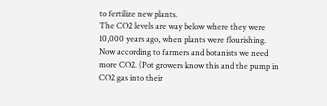to fertilize new plants.
The CO2 levels are way below where they were 10,000 years ago, when plants were flourishing.  Now according to farmers and botanists we need more CO2. (Pot growers know this and the pump in CO2 gas into their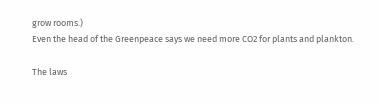grow rooms.)
Even the head of the Greenpeace says we need more CO2 for plants and plankton.

The laws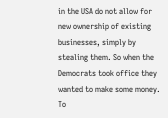in the USA do not allow for new ownership of existing businesses, simply by stealing them. So when the Democrats took office they wanted to make some money. To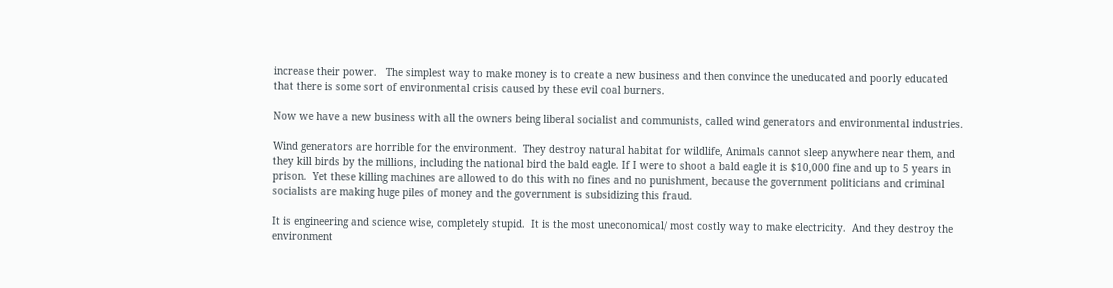increase their power.   The simplest way to make money is to create a new business and then convince the uneducated and poorly educated that there is some sort of environmental crisis caused by these evil coal burners.

Now we have a new business with all the owners being liberal socialist and communists, called wind generators and environmental industries.

Wind generators are horrible for the environment.  They destroy natural habitat for wildlife, Animals cannot sleep anywhere near them, and they kill birds by the millions, including the national bird the bald eagle. If I were to shoot a bald eagle it is $10,000 fine and up to 5 years in prison.  Yet these killing machines are allowed to do this with no fines and no punishment, because the government politicians and criminal socialists are making huge piles of money and the government is subsidizing this fraud.

It is engineering and science wise, completely stupid.  It is the most uneconomical/ most costly way to make electricity.  And they destroy the environment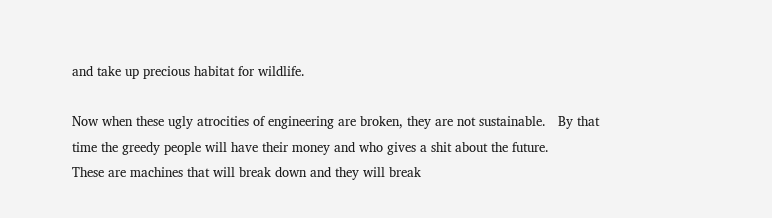and take up precious habitat for wildlife.

Now when these ugly atrocities of engineering are broken, they are not sustainable.   By that time the greedy people will have their money and who gives a shit about the future.
These are machines that will break down and they will break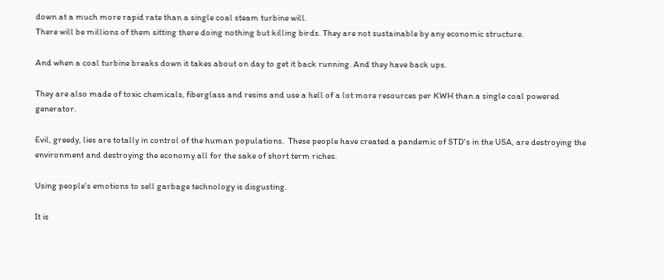down at a much more rapid rate than a single coal steam turbine will.
There will be millions of them sitting there doing nothing but killing birds. They are not sustainable by any economic structure.

And when a coal turbine breaks down it takes about on day to get it back running. And they have back ups.

They are also made of toxic chemicals, fiberglass and resins and use a hell of a lot more resources per KWH than a single coal powered generator.

Evil, greedy, lies are totally in control of the human populations.  These people have created a pandemic of STD's in the USA, are destroying the environment and destroying the economy all for the sake of short term riches.

Using people's emotions to sell garbage technology is disgusting.

It is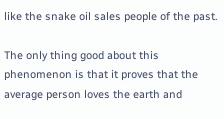like the snake oil sales people of the past.

The only thing good about this phenomenon is that it proves that the average person loves the earth and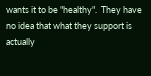wants it to be "healthy".  They have no idea that what they support is actually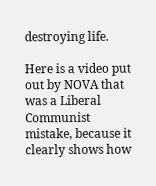destroying life.

Here is a video put out by NOVA that was a Liberal Communist mistake, because it clearly shows how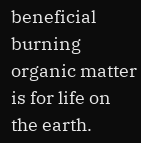beneficial burning organic matter is for life on the earth.